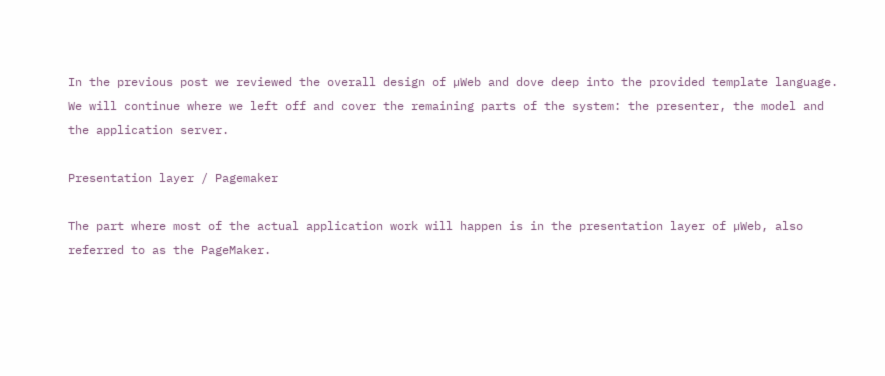In the previous post we reviewed the overall design of µWeb and dove deep into the provided template language. We will continue where we left off and cover the remaining parts of the system: the presenter, the model and the application server.

Presentation layer / Pagemaker

The part where most of the actual application work will happen is in the presentation layer of µWeb, also referred to as the PageMaker.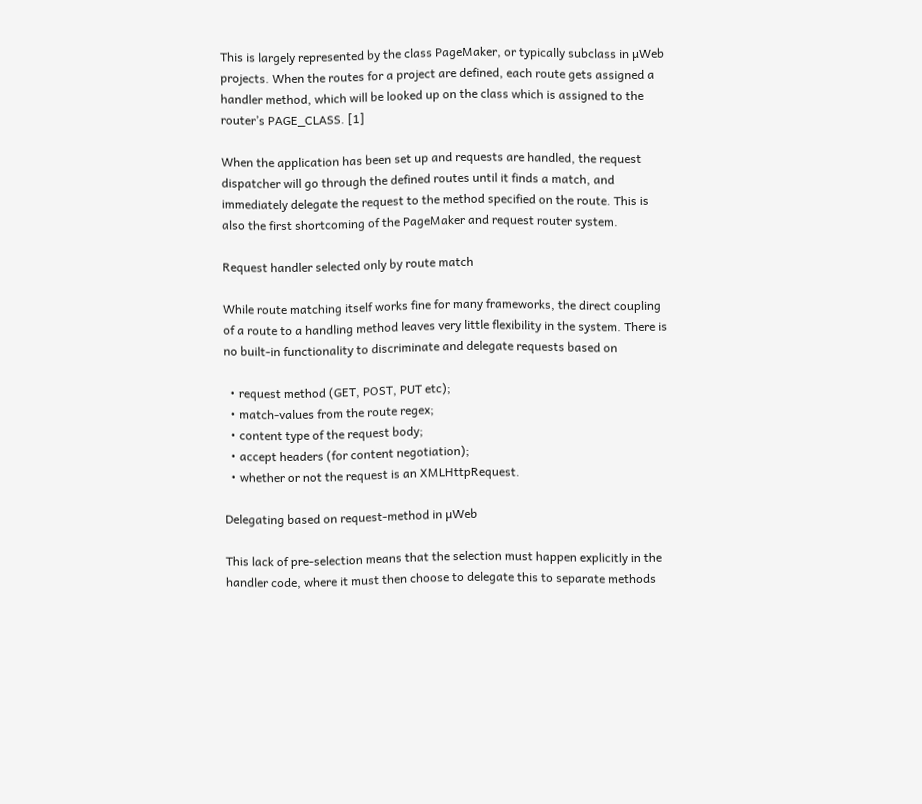This is largely represented by the class PageMaker, or typically subclass in µWeb projects. When the routes for a project are defined, each route gets assigned a handler method, which will be looked up on the class which is assigned to the router’s PAGE_CLASS. [1]

When the application has been set up and requests are handled, the request dispatcher will go through the defined routes until it finds a match, and immediately delegate the request to the method specified on the route. This is also the first shortcoming of the PageMaker and request router system.

Request handler selected only by route match

While route matching itself works fine for many frameworks, the direct coupling of a route to a handling method leaves very little flexibility in the system. There is no built-in functionality to discriminate and delegate requests based on

  • request method (GET, POST, PUT etc);
  • match-values from the route regex;
  • content type of the request body;
  • accept headers (for content negotiation);
  • whether or not the request is an XMLHttpRequest.

Delegating based on request-method in µWeb

This lack of pre-selection means that the selection must happen explicitly in the handler code, where it must then choose to delegate this to separate methods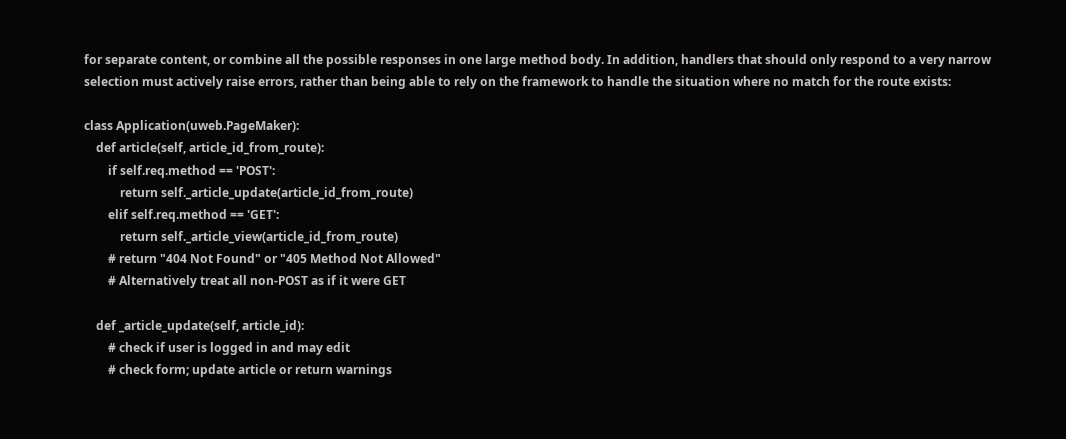for separate content, or combine all the possible responses in one large method body. In addition, handlers that should only respond to a very narrow selection must actively raise errors, rather than being able to rely on the framework to handle the situation where no match for the route exists:

class Application(uweb.PageMaker):
    def article(self, article_id_from_route):
        if self.req.method == 'POST':
            return self._article_update(article_id_from_route)
        elif self.req.method == 'GET':
            return self._article_view(article_id_from_route)
        # return "404 Not Found" or "405 Method Not Allowed"
        # Alternatively treat all non-POST as if it were GET

    def _article_update(self, article_id):
        # check if user is logged in and may edit
        # check form; update article or return warnings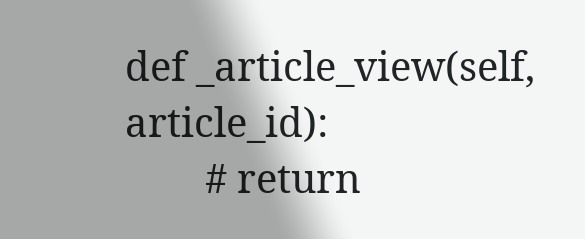def _article_view(self, article_id):
        # return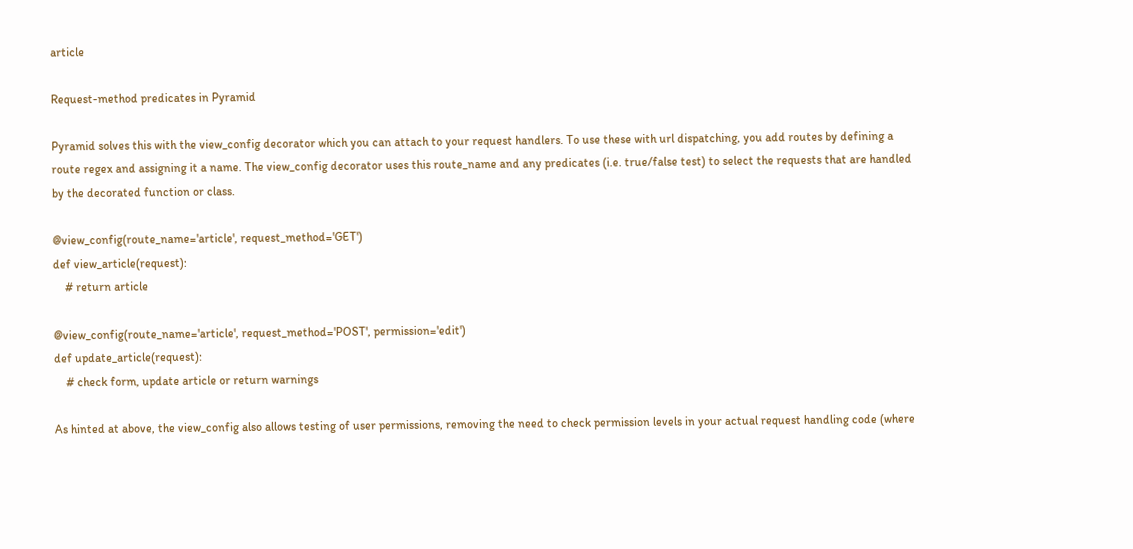article

Request-method predicates in Pyramid

Pyramid solves this with the view_config decorator which you can attach to your request handlers. To use these with url dispatching, you add routes by defining a route regex and assigning it a name. The view_config decorator uses this route_name and any predicates (i.e. true/false test) to select the requests that are handled by the decorated function or class.

@view_config(route_name='article', request_method='GET')
def view_article(request):
    # return article

@view_config(route_name='article', request_method='POST', permission='edit')
def update_article(request):
    # check form, update article or return warnings

As hinted at above, the view_config also allows testing of user permissions, removing the need to check permission levels in your actual request handling code (where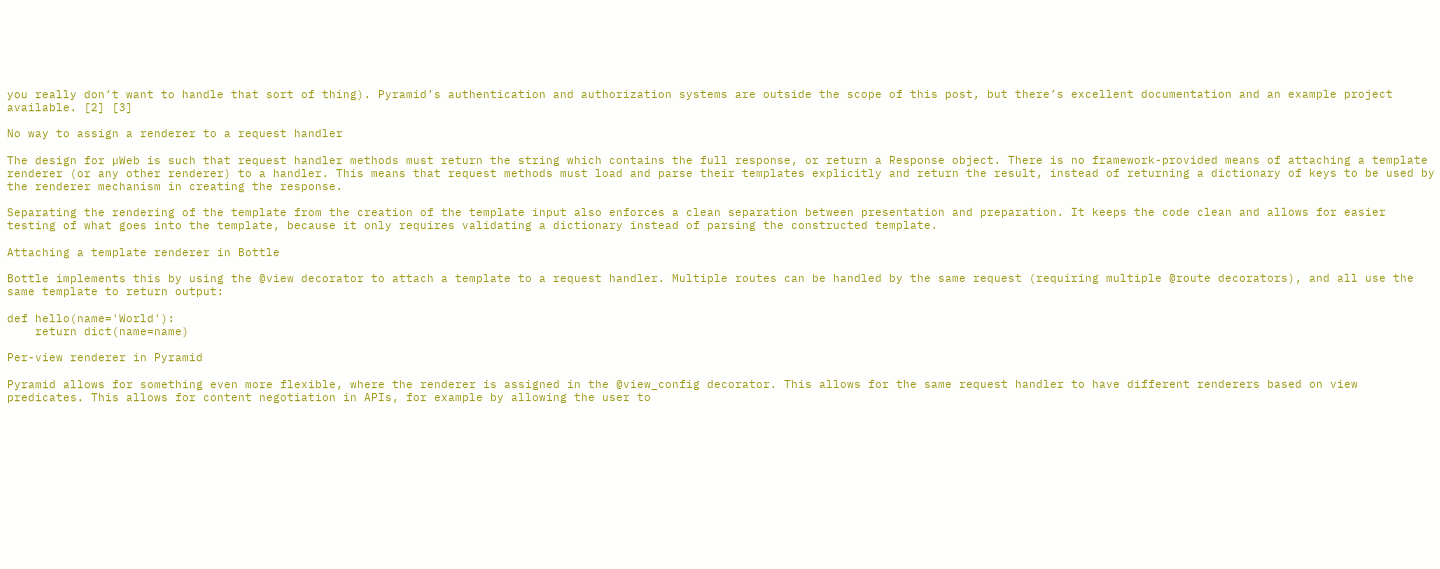you really don’t want to handle that sort of thing). Pyramid’s authentication and authorization systems are outside the scope of this post, but there’s excellent documentation and an example project available. [2] [3]

No way to assign a renderer to a request handler

The design for µWeb is such that request handler methods must return the string which contains the full response, or return a Response object. There is no framework-provided means of attaching a template renderer (or any other renderer) to a handler. This means that request methods must load and parse their templates explicitly and return the result, instead of returning a dictionary of keys to be used by the renderer mechanism in creating the response.

Separating the rendering of the template from the creation of the template input also enforces a clean separation between presentation and preparation. It keeps the code clean and allows for easier testing of what goes into the template, because it only requires validating a dictionary instead of parsing the constructed template.

Attaching a template renderer in Bottle

Bottle implements this by using the @view decorator to attach a template to a request handler. Multiple routes can be handled by the same request (requiring multiple @route decorators), and all use the same template to return output:

def hello(name='World'):
    return dict(name=name)

Per-view renderer in Pyramid

Pyramid allows for something even more flexible, where the renderer is assigned in the @view_config decorator. This allows for the same request handler to have different renderers based on view predicates. This allows for content negotiation in APIs, for example by allowing the user to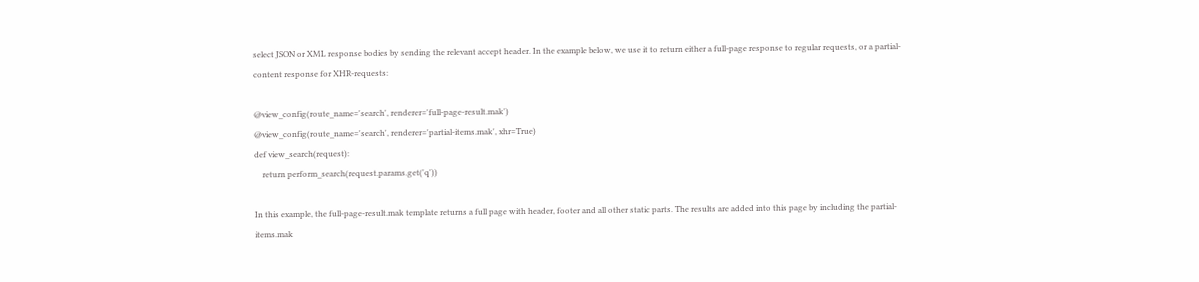select JSON or XML response bodies by sending the relevant accept header. In the example below, we use it to return either a full-page response to regular requests, or a partial-content response for XHR-requests:

@view_config(route_name='search', renderer='full-page-result.mak')
@view_config(route_name='search', renderer='partial-items.mak', xhr=True)
def view_search(request):
    return perform_search(request.params.get('q'))

In this example, the full-page-result.mak template returns a full page with header, footer and all other static parts. The results are added into this page by including the partial-items.mak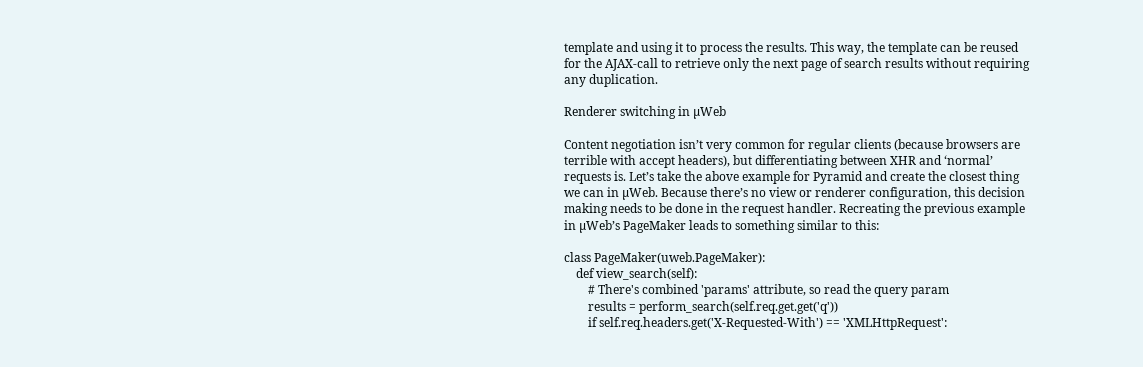template and using it to process the results. This way, the template can be reused for the AJAX-call to retrieve only the next page of search results without requiring any duplication.

Renderer switching in µWeb

Content negotiation isn’t very common for regular clients (because browsers are terrible with accept headers), but differentiating between XHR and ‘normal’ requests is. Let’s take the above example for Pyramid and create the closest thing we can in µWeb. Because there’s no view or renderer configuration, this decision making needs to be done in the request handler. Recreating the previous example in µWeb’s PageMaker leads to something similar to this:

class PageMaker(uweb.PageMaker):
    def view_search(self):
        # There's combined 'params' attribute, so read the query param
        results = perform_search(self.req.get.get('q'))
        if self.req.headers.get('X-Requested-With') == 'XMLHttpRequest':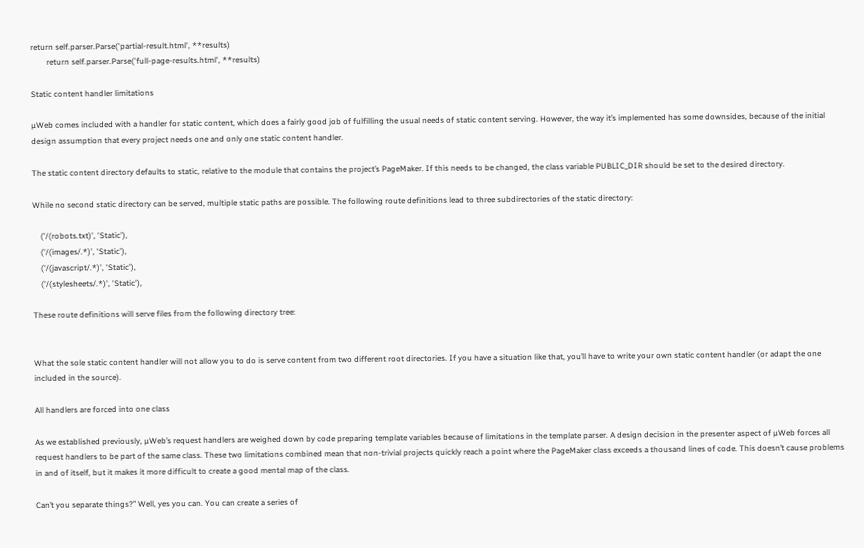return self.parser.Parse('partial-result.html', **results)
        return self.parser.Parse('full-page-results.html', **results)

Static content handler limitations

µWeb comes included with a handler for static content, which does a fairly good job of fulfilling the usual needs of static content serving. However, the way it’s implemented has some downsides, because of the initial design assumption that every project needs one and only one static content handler.

The static content directory defaults to static, relative to the module that contains the project’s PageMaker. If this needs to be changed, the class variable PUBLIC_DIR should be set to the desired directory.

While no second static directory can be served, multiple static paths are possible. The following route definitions lead to three subdirectories of the static directory:

    ('/(robots.txt)', 'Static'),
    ('/(images/.*)', 'Static'),
    ('/(javascript/.*)', 'Static'),
    ('/(stylesheets/.*)', 'Static'),

These route definitions will serve files from the following directory tree:


What the sole static content handler will not allow you to do is serve content from two different root directories. If you have a situation like that, you’ll have to write your own static content handler (or adapt the one included in the source).

All handlers are forced into one class

As we established previously, µWeb’s request handlers are weighed down by code preparing template variables because of limitations in the template parser. A design decision in the presenter aspect of µWeb forces all request handlers to be part of the same class. These two limitations combined mean that non-trivial projects quickly reach a point where the PageMaker class exceeds a thousand lines of code. This doesn’t cause problems in and of itself, but it makes it more difficult to create a good mental map of the class.

Can’t you separate things?” Well, yes you can. You can create a series of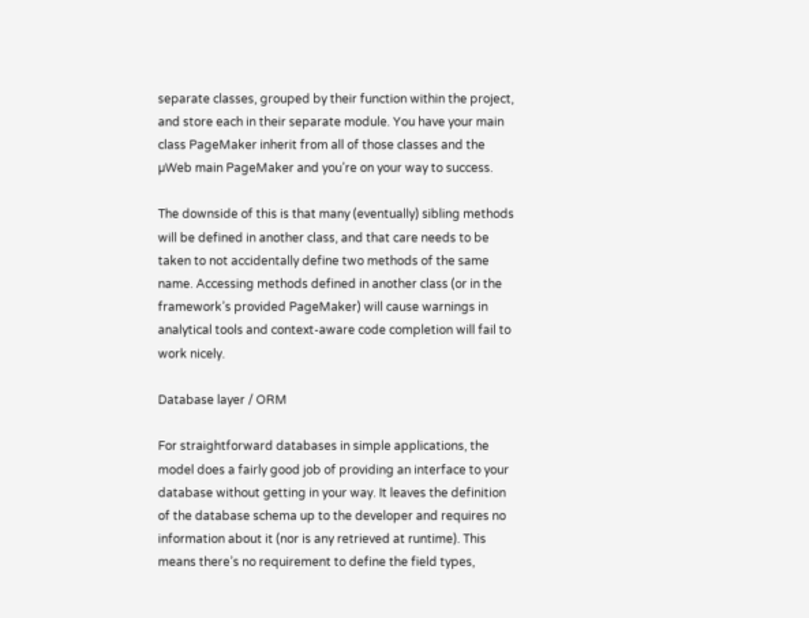separate classes, grouped by their function within the project, and store each in their separate module. You have your main class PageMaker inherit from all of those classes and the µWeb main PageMaker and you’re on your way to success.

The downside of this is that many (eventually) sibling methods will be defined in another class, and that care needs to be taken to not accidentally define two methods of the same name. Accessing methods defined in another class (or in the framework’s provided PageMaker) will cause warnings in analytical tools and context-aware code completion will fail to work nicely.

Database layer / ORM

For straightforward databases in simple applications, the model does a fairly good job of providing an interface to your database without getting in your way. It leaves the definition of the database schema up to the developer and requires no information about it (nor is any retrieved at runtime). This means there’s no requirement to define the field types,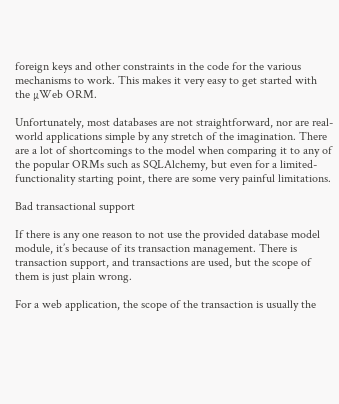foreign keys and other constraints in the code for the various mechanisms to work. This makes it very easy to get started with the µWeb ORM.

Unfortunately, most databases are not straightforward, nor are real-world applications simple by any stretch of the imagination. There are a lot of shortcomings to the model when comparing it to any of the popular ORMs such as SQLAlchemy, but even for a limited-functionality starting point, there are some very painful limitations.

Bad transactional support

If there is any one reason to not use the provided database model module, it’s because of its transaction management. There is transaction support, and transactions are used, but the scope of them is just plain wrong.

For a web application, the scope of the transaction is usually the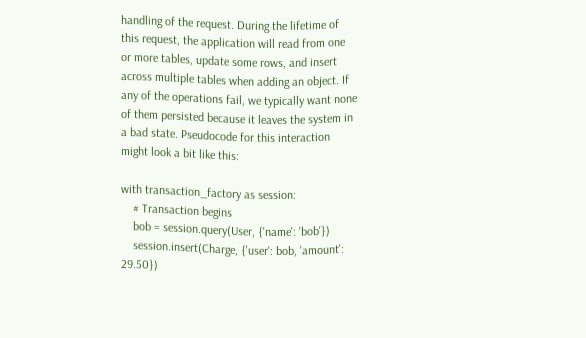handling of the request. During the lifetime of this request, the application will read from one or more tables, update some rows, and insert across multiple tables when adding an object. If any of the operations fail, we typically want none of them persisted because it leaves the system in a bad state. Pseudocode for this interaction might look a bit like this:

with transaction_factory as session:
    # Transaction begins
    bob = session.query(User, {'name': 'bob'})
    session.insert(Charge, {'user': bob, 'amount': 29.50})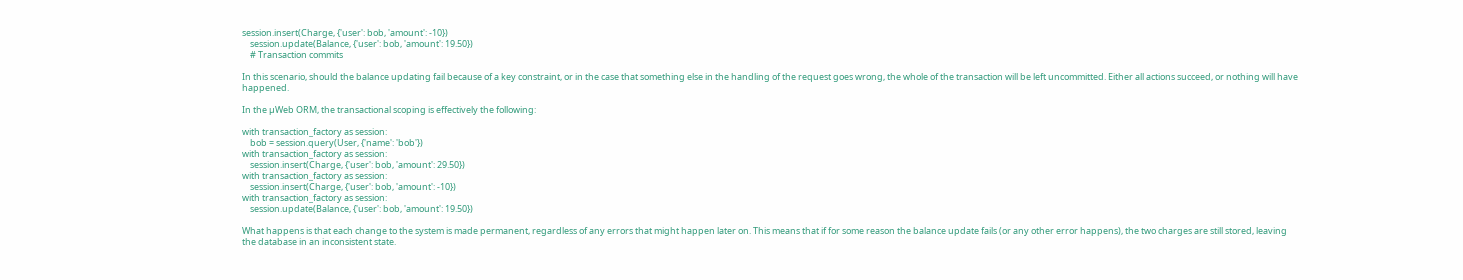session.insert(Charge, {'user': bob, 'amount': -10})
    session.update(Balance, {'user': bob, 'amount': 19.50})
    # Transaction commits

In this scenario, should the balance updating fail because of a key constraint, or in the case that something else in the handling of the request goes wrong, the whole of the transaction will be left uncommitted. Either all actions succeed, or nothing will have happened.

In the µWeb ORM, the transactional scoping is effectively the following:

with transaction_factory as session:
    bob = session.query(User, {'name': 'bob'})
with transaction_factory as session:
    session.insert(Charge, {'user': bob, 'amount': 29.50})
with transaction_factory as session:
    session.insert(Charge, {'user': bob, 'amount': -10})
with transaction_factory as session:
    session.update(Balance, {'user': bob, 'amount': 19.50})

What happens is that each change to the system is made permanent, regardless of any errors that might happen later on. This means that if for some reason the balance update fails (or any other error happens), the two charges are still stored, leaving the database in an inconsistent state.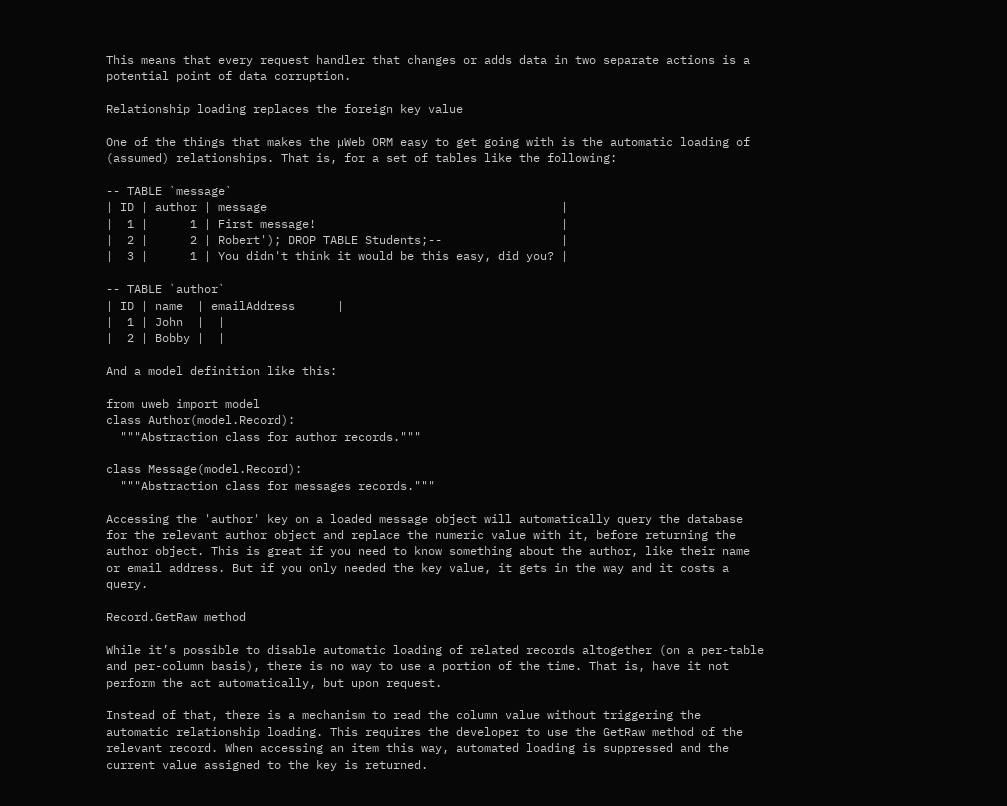This means that every request handler that changes or adds data in two separate actions is a potential point of data corruption.

Relationship loading replaces the foreign key value

One of the things that makes the µWeb ORM easy to get going with is the automatic loading of (assumed) relationships. That is, for a set of tables like the following:

-- TABLE `message`
| ID | author | message                                          |
|  1 |      1 | First message!                                   |
|  2 |      2 | Robert'); DROP TABLE Students;--                 |
|  3 |      1 | You didn't think it would be this easy, did you? |

-- TABLE `author`
| ID | name  | emailAddress      |
|  1 | John  |  |
|  2 | Bobby |  |

And a model definition like this:

from uweb import model
class Author(model.Record):
  """Abstraction class for author records."""

class Message(model.Record):
  """Abstraction class for messages records."""

Accessing the 'author' key on a loaded message object will automatically query the database for the relevant author object and replace the numeric value with it, before returning the author object. This is great if you need to know something about the author, like their name or email address. But if you only needed the key value, it gets in the way and it costs a query.

Record.GetRaw method

While it’s possible to disable automatic loading of related records altogether (on a per-table and per-column basis), there is no way to use a portion of the time. That is, have it not perform the act automatically, but upon request.

Instead of that, there is a mechanism to read the column value without triggering the automatic relationship loading. This requires the developer to use the GetRaw method of the relevant record. When accessing an item this way, automated loading is suppressed and the current value assigned to the key is returned.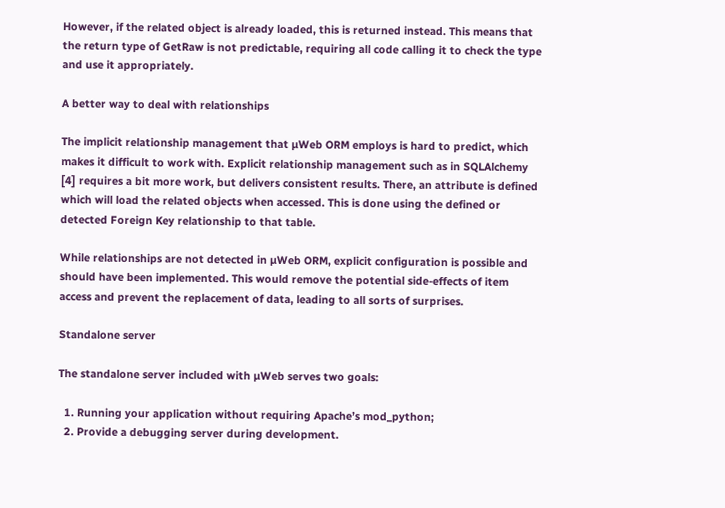However, if the related object is already loaded, this is returned instead. This means that the return type of GetRaw is not predictable, requiring all code calling it to check the type and use it appropriately.

A better way to deal with relationships

The implicit relationship management that µWeb ORM employs is hard to predict, which makes it difficult to work with. Explicit relationship management such as in SQLAlchemy [4] requires a bit more work, but delivers consistent results. There, an attribute is defined which will load the related objects when accessed. This is done using the defined or detected Foreign Key relationship to that table.

While relationships are not detected in µWeb ORM, explicit configuration is possible and should have been implemented. This would remove the potential side-effects of item access and prevent the replacement of data, leading to all sorts of surprises.

Standalone server

The standalone server included with µWeb serves two goals:

  1. Running your application without requiring Apache’s mod_python;
  2. Provide a debugging server during development.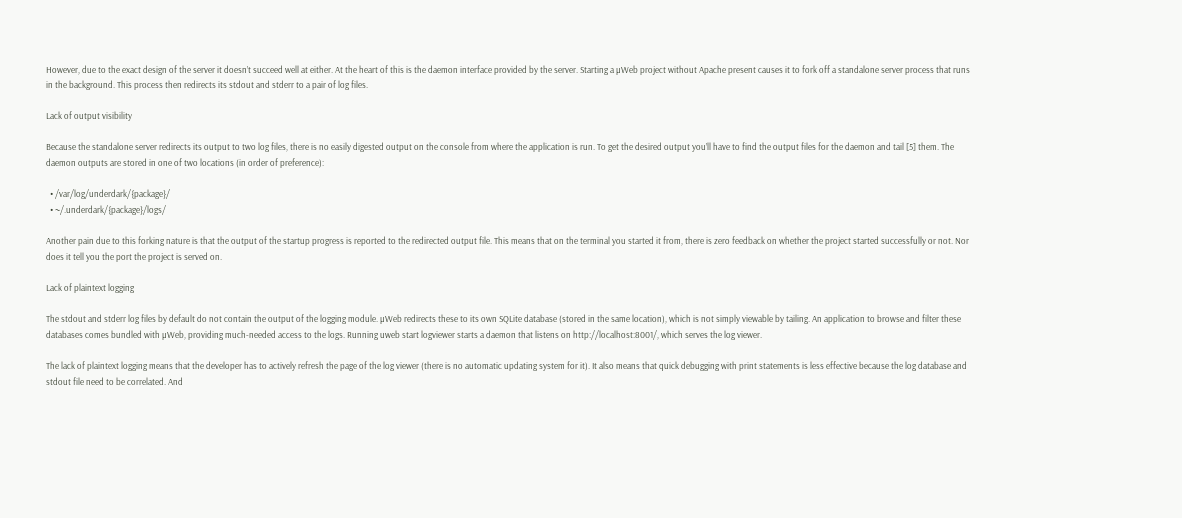However, due to the exact design of the server it doesn’t succeed well at either. At the heart of this is the daemon interface provided by the server. Starting a µWeb project without Apache present causes it to fork off a standalone server process that runs in the background. This process then redirects its stdout and stderr to a pair of log files.

Lack of output visibility

Because the standalone server redirects its output to two log files, there is no easily digested output on the console from where the application is run. To get the desired output you’ll have to find the output files for the daemon and tail [5] them. The daemon outputs are stored in one of two locations (in order of preference):

  • /var/log/underdark/{package}/
  • ~/.underdark/{package}/logs/

Another pain due to this forking nature is that the output of the startup progress is reported to the redirected output file. This means that on the terminal you started it from, there is zero feedback on whether the project started successfully or not. Nor does it tell you the port the project is served on.

Lack of plaintext logging

The stdout and stderr log files by default do not contain the output of the logging module. µWeb redirects these to its own SQLite database (stored in the same location), which is not simply viewable by tailing. An application to browse and filter these databases comes bundled with µWeb, providing much-needed access to the logs. Running uweb start logviewer starts a daemon that listens on http://localhost:8001/, which serves the log viewer.

The lack of plaintext logging means that the developer has to actively refresh the page of the log viewer (there is no automatic updating system for it). It also means that quick debugging with print statements is less effective because the log database and stdout file need to be correlated. And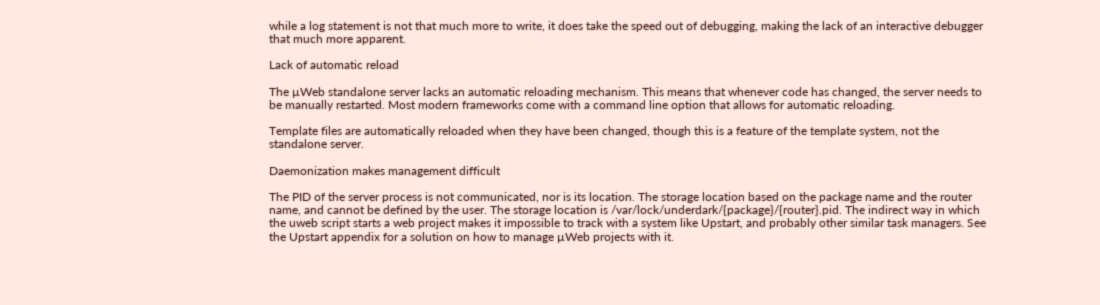while a log statement is not that much more to write, it does take the speed out of debugging, making the lack of an interactive debugger that much more apparent.

Lack of automatic reload

The µWeb standalone server lacks an automatic reloading mechanism. This means that whenever code has changed, the server needs to be manually restarted. Most modern frameworks come with a command line option that allows for automatic reloading.

Template files are automatically reloaded when they have been changed, though this is a feature of the template system, not the standalone server.

Daemonization makes management difficult

The PID of the server process is not communicated, nor is its location. The storage location based on the package name and the router name, and cannot be defined by the user. The storage location is /var/lock/underdark/{package}/{router}.pid. The indirect way in which the uweb script starts a web project makes it impossible to track with a system like Upstart, and probably other similar task managers. See the Upstart appendix for a solution on how to manage µWeb projects with it.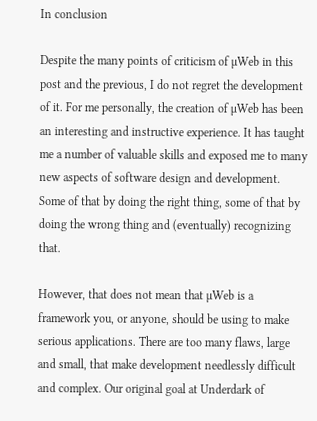In conclusion

Despite the many points of criticism of µWeb in this post and the previous, I do not regret the development of it. For me personally, the creation of µWeb has been an interesting and instructive experience. It has taught me a number of valuable skills and exposed me to many new aspects of software design and development. Some of that by doing the right thing, some of that by doing the wrong thing and (eventually) recognizing that.

However, that does not mean that µWeb is a framework you, or anyone, should be using to make serious applications. There are too many flaws, large and small, that make development needlessly difficult and complex. Our original goal at Underdark of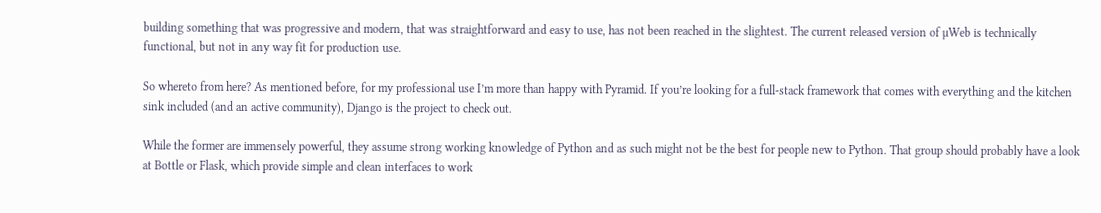building something that was progressive and modern, that was straightforward and easy to use, has not been reached in the slightest. The current released version of µWeb is technically functional, but not in any way fit for production use.

So whereto from here? As mentioned before, for my professional use I’m more than happy with Pyramid. If you’re looking for a full-stack framework that comes with everything and the kitchen sink included (and an active community), Django is the project to check out.

While the former are immensely powerful, they assume strong working knowledge of Python and as such might not be the best for people new to Python. That group should probably have a look at Bottle or Flask, which provide simple and clean interfaces to work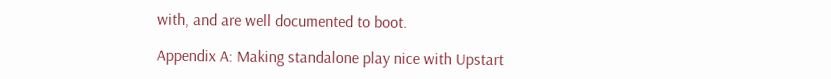with, and are well documented to boot.

Appendix A: Making standalone play nice with Upstart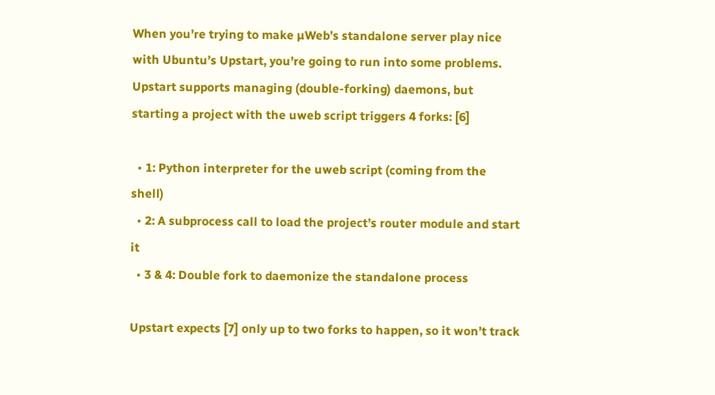When you’re trying to make µWeb’s standalone server play nice with Ubuntu’s Upstart, you’re going to run into some problems. Upstart supports managing (double-forking) daemons, but starting a project with the uweb script triggers 4 forks: [6]

  • 1: Python interpreter for the uweb script (coming from the shell)
  • 2: A subprocess call to load the project’s router module and start it
  • 3 & 4: Double fork to daemonize the standalone process

Upstart expects [7] only up to two forks to happen, so it won’t track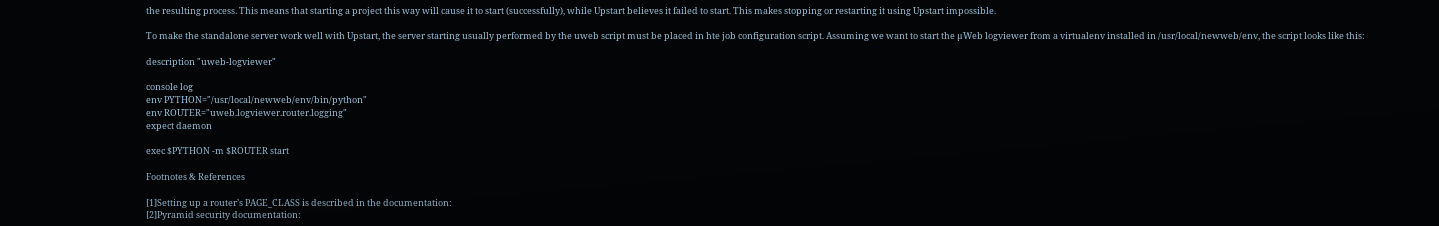the resulting process. This means that starting a project this way will cause it to start (successfully), while Upstart believes it failed to start. This makes stopping or restarting it using Upstart impossible.

To make the standalone server work well with Upstart, the server starting usually performed by the uweb script must be placed in hte job configuration script. Assuming we want to start the µWeb logviewer from a virtualenv installed in /usr/local/newweb/env, the script looks like this:

description "uweb-logviewer"

console log
env PYTHON="/usr/local/newweb/env/bin/python"
env ROUTER="uweb.logviewer.router.logging"
expect daemon

exec $PYTHON -m $ROUTER start

Footnotes & References

[1]Setting up a router’s PAGE_CLASS is described in the documentation:
[2]Pyramid security documentation: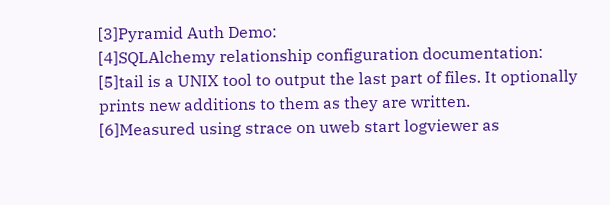[3]Pyramid Auth Demo:
[4]SQLAlchemy relationship configuration documentation:
[5]tail is a UNIX tool to output the last part of files. It optionally prints new additions to them as they are written.
[6]Measured using strace on uweb start logviewer as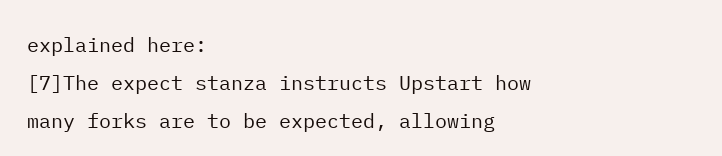explained here:
[7]The expect stanza instructs Upstart how many forks are to be expected, allowing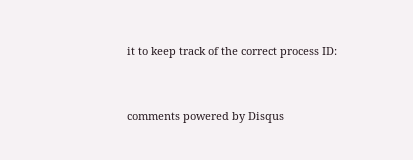it to keep track of the correct process ID:


comments powered by Disqus